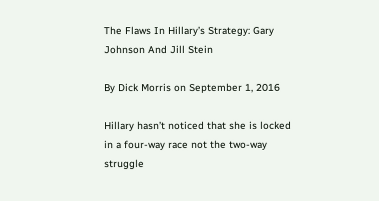The Flaws In Hillary’s Strategy: Gary Johnson And Jill Stein

By Dick Morris on September 1, 2016

Hillary hasn’t noticed that she is locked in a four-way race not the two-way struggle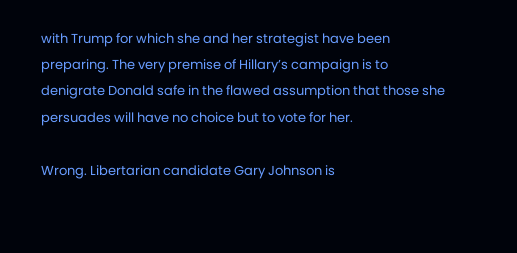with Trump for which she and her strategist have been preparing. The very premise of Hillary’s campaign is to denigrate Donald safe in the flawed assumption that those she persuades will have no choice but to vote for her.

Wrong. Libertarian candidate Gary Johnson is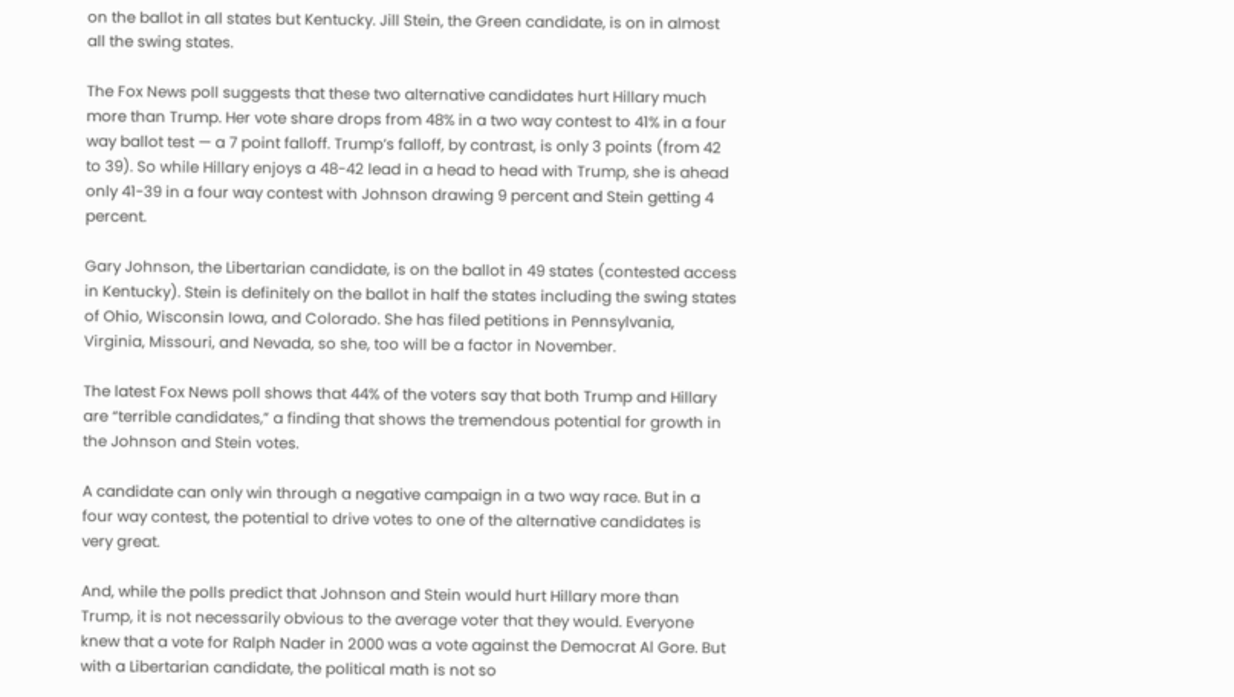on the ballot in all states but Kentucky. Jill Stein, the Green candidate, is on in almost all the swing states.

The Fox News poll suggests that these two alternative candidates hurt Hillary much more than Trump. Her vote share drops from 48% in a two way contest to 41% in a four way ballot test — a 7 point falloff. Trump’s falloff, by contrast, is only 3 points (from 42 to 39). So while Hillary enjoys a 48-42 lead in a head to head with Trump, she is ahead only 41-39 in a four way contest with Johnson drawing 9 percent and Stein getting 4 percent.

Gary Johnson, the Libertarian candidate, is on the ballot in 49 states (contested access in Kentucky). Stein is definitely on the ballot in half the states including the swing states of Ohio, Wisconsin Iowa, and Colorado. She has filed petitions in Pennsylvania, Virginia, Missouri, and Nevada, so she, too will be a factor in November.

The latest Fox News poll shows that 44% of the voters say that both Trump and Hillary are “terrible candidates,” a finding that shows the tremendous potential for growth in the Johnson and Stein votes.

A candidate can only win through a negative campaign in a two way race. But in a four way contest, the potential to drive votes to one of the alternative candidates is very great.

And, while the polls predict that Johnson and Stein would hurt Hillary more than Trump, it is not necessarily obvious to the average voter that they would. Everyone knew that a vote for Ralph Nader in 2000 was a vote against the Democrat Al Gore. But with a Libertarian candidate, the political math is not so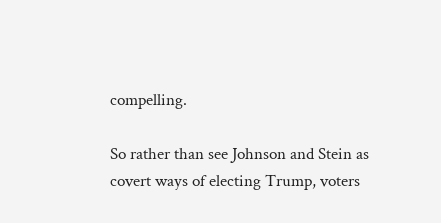compelling.

So rather than see Johnson and Stein as covert ways of electing Trump, voters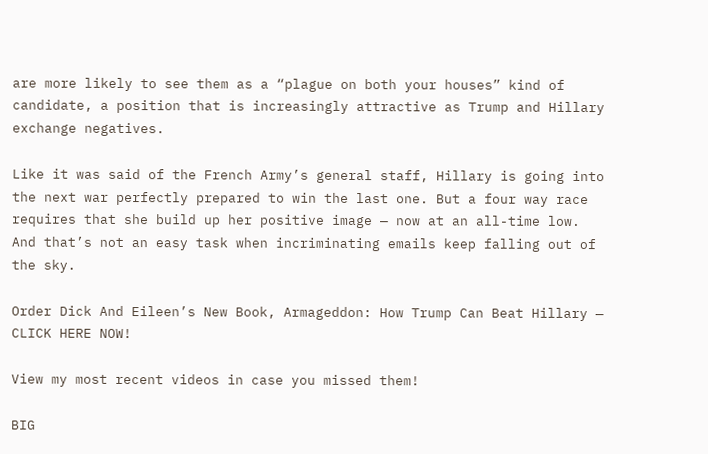are more likely to see them as a “plague on both your houses” kind of candidate, a position that is increasingly attractive as Trump and Hillary exchange negatives.

Like it was said of the French Army’s general staff, Hillary is going into the next war perfectly prepared to win the last one. But a four way race requires that she build up her positive image — now at an all-time low. And that’s not an easy task when incriminating emails keep falling out of the sky.

Order Dick And Eileen’s New Book, Armageddon: How Trump Can Beat Hillary — CLICK HERE NOW!

View my most recent videos in case you missed them!

BIG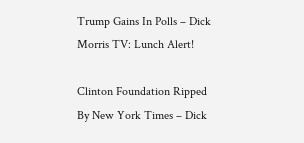Trump Gains In Polls – Dick Morris TV: Lunch Alert!

Clinton Foundation Ripped By New York Times – Dick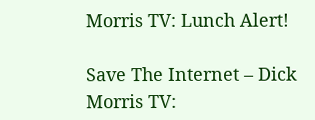Morris TV: Lunch Alert!

Save The Internet – Dick Morris TV: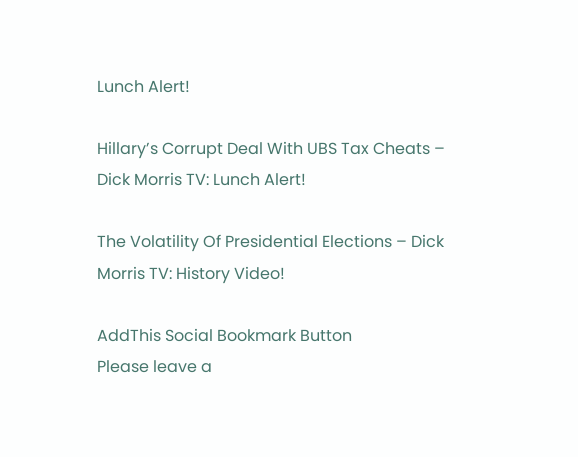Lunch Alert!

Hillary’s Corrupt Deal With UBS Tax Cheats – Dick Morris TV: Lunch Alert!

The Volatility Of Presidential Elections – Dick Morris TV: History Video!

AddThis Social Bookmark Button
Please leave a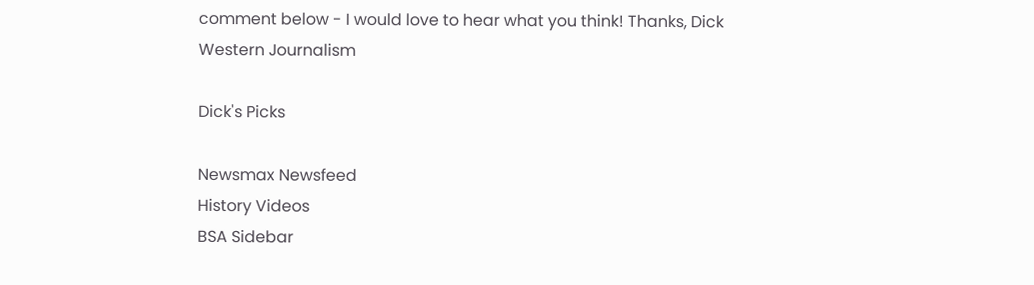comment below - I would love to hear what you think! Thanks, Dick
Western Journalism

Dick's Picks

Newsmax Newsfeed
History Videos
BSA Sidebar